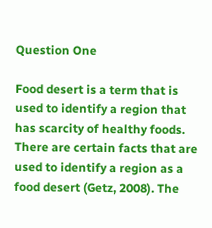Question One

Food desert is a term that is used to identify a region that has scarcity of healthy foods. There are certain facts that are used to identify a region as a food desert (Getz, 2008). The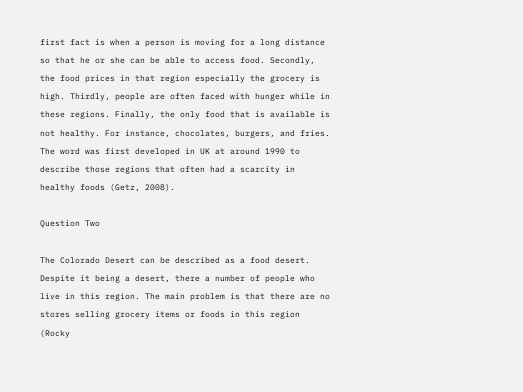first fact is when a person is moving for a long distance so that he or she can be able to access food. Secondly, the food prices in that region especially the grocery is high. Thirdly, people are often faced with hunger while in these regions. Finally, the only food that is available is not healthy. For instance, chocolates, burgers, and fries. The word was first developed in UK at around 1990 to describe those regions that often had a scarcity in healthy foods (Getz, 2008).

Question Two

The Colorado Desert can be described as a food desert. Despite it being a desert, there a number of people who live in this region. The main problem is that there are no stores selling grocery items or foods in this region (Rocky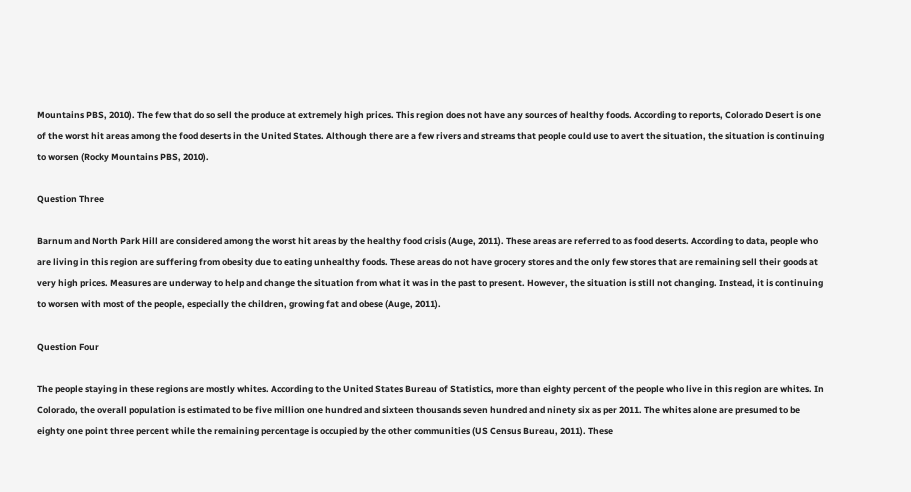Mountains PBS, 2010). The few that do so sell the produce at extremely high prices. This region does not have any sources of healthy foods. According to reports, Colorado Desert is one of the worst hit areas among the food deserts in the United States. Although there are a few rivers and streams that people could use to avert the situation, the situation is continuing to worsen (Rocky Mountains PBS, 2010).

Question Three

Barnum and North Park Hill are considered among the worst hit areas by the healthy food crisis (Auge, 2011). These areas are referred to as food deserts. According to data, people who are living in this region are suffering from obesity due to eating unhealthy foods. These areas do not have grocery stores and the only few stores that are remaining sell their goods at very high prices. Measures are underway to help and change the situation from what it was in the past to present. However, the situation is still not changing. Instead, it is continuing to worsen with most of the people, especially the children, growing fat and obese (Auge, 2011).

Question Four

The people staying in these regions are mostly whites. According to the United States Bureau of Statistics, more than eighty percent of the people who live in this region are whites. In Colorado, the overall population is estimated to be five million one hundred and sixteen thousands seven hundred and ninety six as per 2011. The whites alone are presumed to be eighty one point three percent while the remaining percentage is occupied by the other communities (US Census Bureau, 2011). These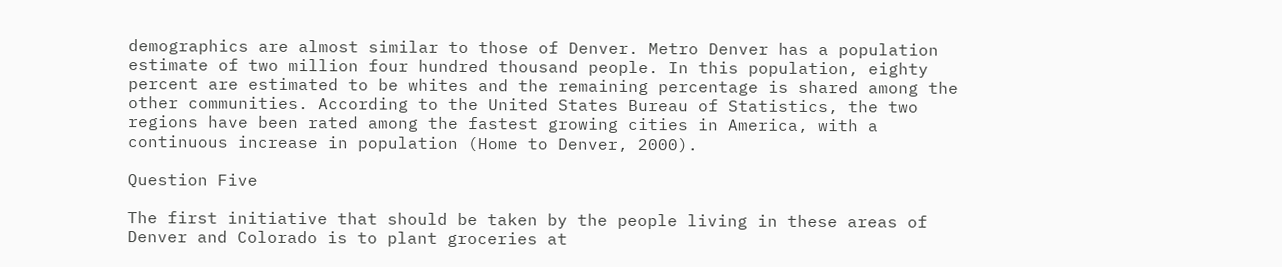demographics are almost similar to those of Denver. Metro Denver has a population estimate of two million four hundred thousand people. In this population, eighty percent are estimated to be whites and the remaining percentage is shared among the other communities. According to the United States Bureau of Statistics, the two regions have been rated among the fastest growing cities in America, with a continuous increase in population (Home to Denver, 2000).

Question Five

The first initiative that should be taken by the people living in these areas of Denver and Colorado is to plant groceries at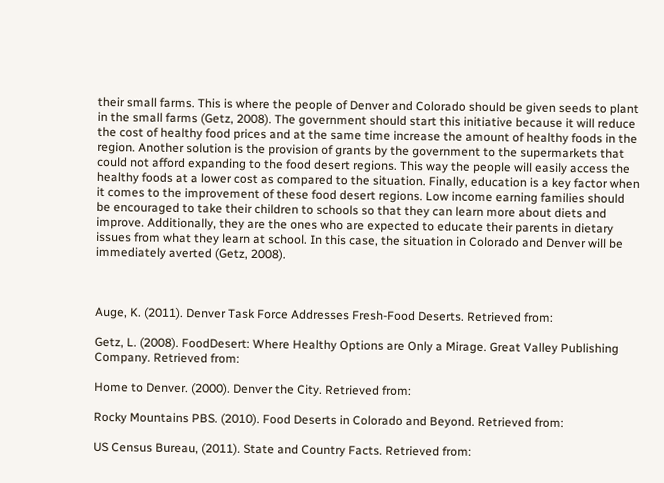their small farms. This is where the people of Denver and Colorado should be given seeds to plant in the small farms (Getz, 2008). The government should start this initiative because it will reduce the cost of healthy food prices and at the same time increase the amount of healthy foods in the region. Another solution is the provision of grants by the government to the supermarkets that could not afford expanding to the food desert regions. This way the people will easily access the healthy foods at a lower cost as compared to the situation. Finally, education is a key factor when it comes to the improvement of these food desert regions. Low income earning families should be encouraged to take their children to schools so that they can learn more about diets and improve. Additionally, they are the ones who are expected to educate their parents in dietary issues from what they learn at school. In this case, the situation in Colorado and Denver will be immediately averted (Getz, 2008).



Auge, K. (2011). Denver Task Force Addresses Fresh-Food Deserts. Retrieved from:

Getz, L. (2008). FoodDesert: Where Healthy Options are Only a Mirage. Great Valley Publishing Company. Retrieved from:

Home to Denver. (2000). Denver the City. Retrieved from:

Rocky Mountains PBS. (2010). Food Deserts in Colorado and Beyond. Retrieved from:

US Census Bureau, (2011). State and Country Facts. Retrieved from: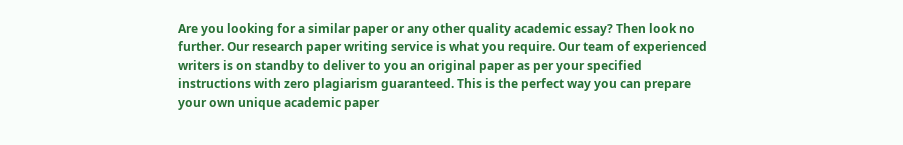Are you looking for a similar paper or any other quality academic essay? Then look no further. Our research paper writing service is what you require. Our team of experienced writers is on standby to deliver to you an original paper as per your specified instructions with zero plagiarism guaranteed. This is the perfect way you can prepare your own unique academic paper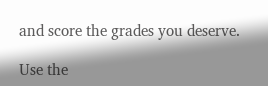and score the grades you deserve.

Use the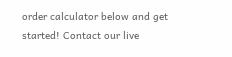order calculator below and get started! Contact our live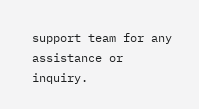support team for any assistance or inquiry.